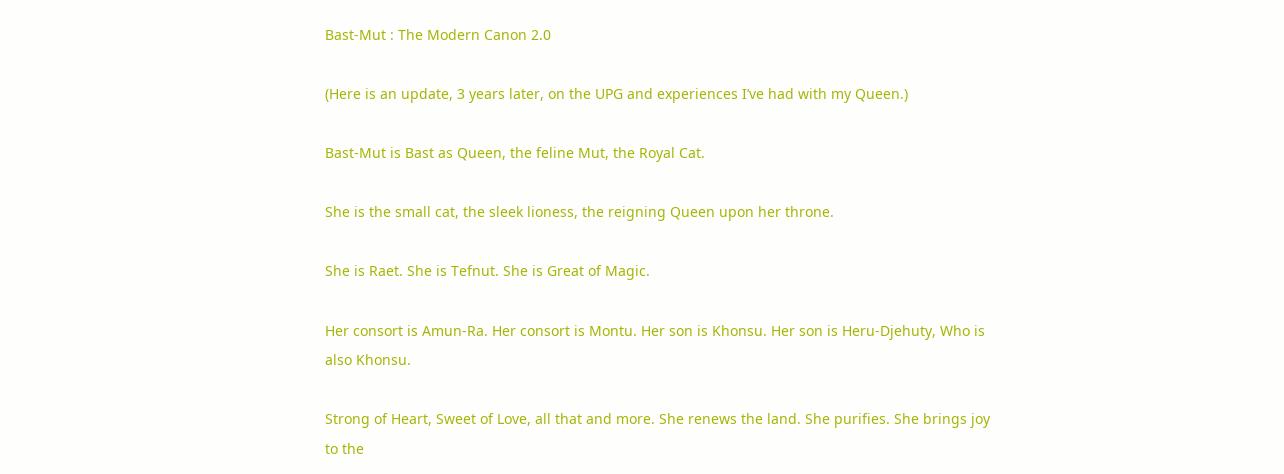Bast-Mut : The Modern Canon 2.0

(Here is an update, 3 years later, on the UPG and experiences I’ve had with my Queen.)

Bast-Mut is Bast as Queen, the feline Mut, the Royal Cat.

She is the small cat, the sleek lioness, the reigning Queen upon her throne.

She is Raet. She is Tefnut. She is Great of Magic.

Her consort is Amun-Ra. Her consort is Montu. Her son is Khonsu. Her son is Heru-Djehuty, Who is also Khonsu.

Strong of Heart, Sweet of Love, all that and more. She renews the land. She purifies. She brings joy to the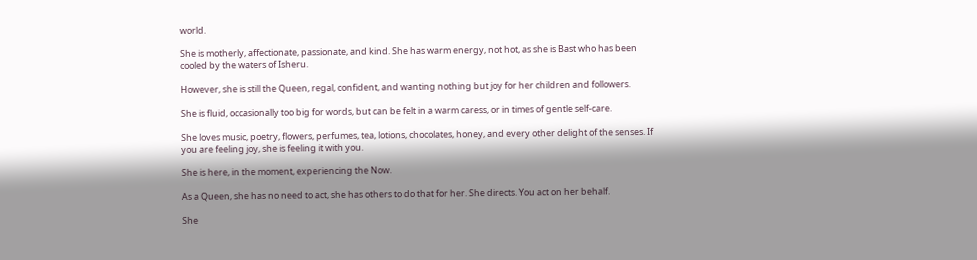world.

She is motherly, affectionate, passionate, and kind. She has warm energy, not hot, as she is Bast who has been cooled by the waters of Isheru.

However, she is still the Queen, regal, confident, and wanting nothing but joy for her children and followers.

She is fluid, occasionally too big for words, but can be felt in a warm caress, or in times of gentle self-care.

She loves music, poetry, flowers, perfumes, tea, lotions, chocolates, honey, and every other delight of the senses. If you are feeling joy, she is feeling it with you.

She is here, in the moment, experiencing the Now.

As a Queen, she has no need to act, she has others to do that for her. She directs. You act on her behalf.

She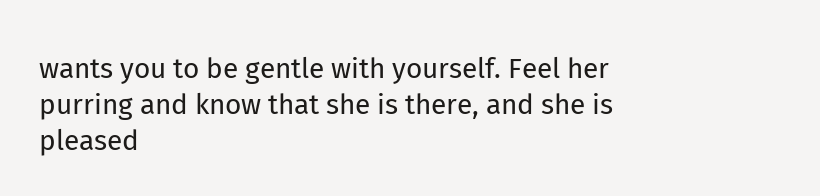wants you to be gentle with yourself. Feel her purring and know that she is there, and she is pleased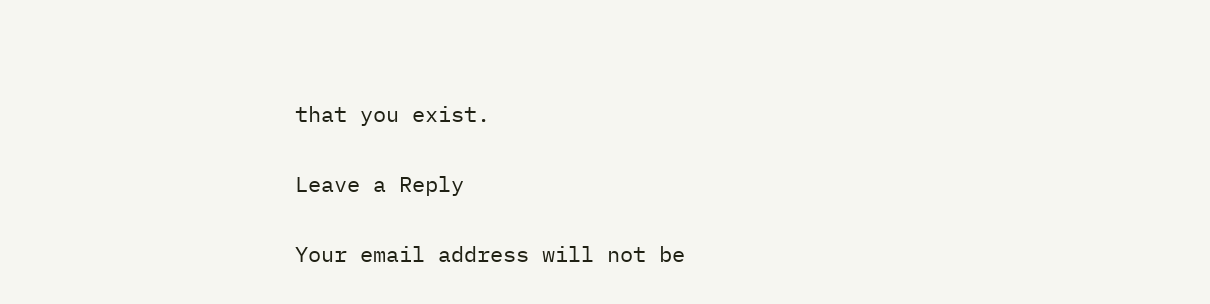that you exist.

Leave a Reply

Your email address will not be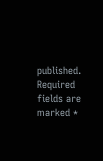published. Required fields are marked *